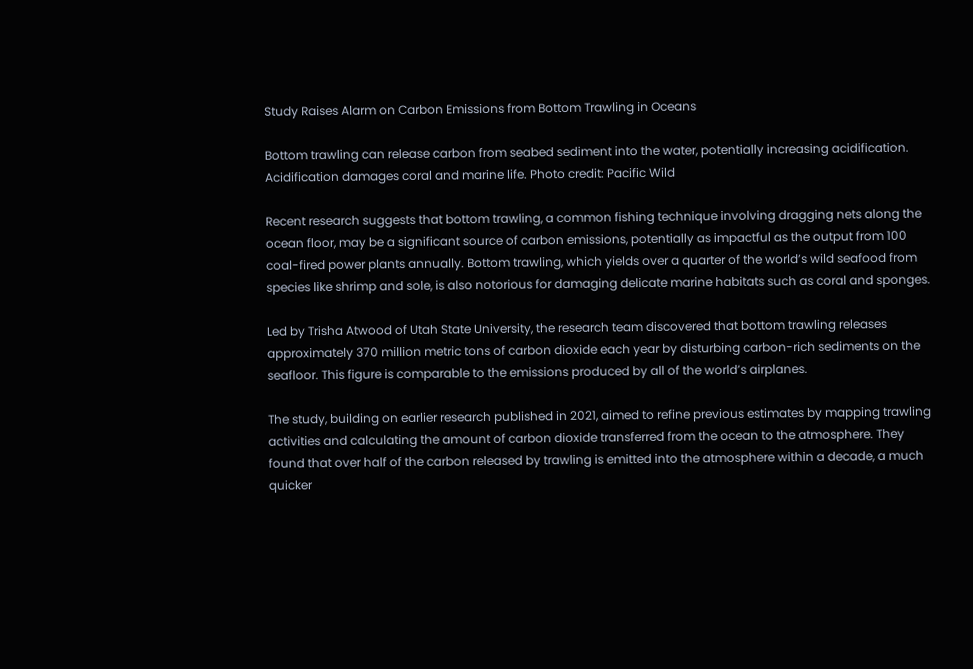Study Raises Alarm on Carbon Emissions from Bottom Trawling in Oceans

Bottom trawling can release carbon from seabed sediment into the water, potentially increasing acidification. Acidification damages coral and marine life. Photo credit: Pacific Wild

Recent research suggests that bottom trawling, a common fishing technique involving dragging nets along the ocean floor, may be a significant source of carbon emissions, potentially as impactful as the output from 100 coal-fired power plants annually. Bottom trawling, which yields over a quarter of the world’s wild seafood from species like shrimp and sole, is also notorious for damaging delicate marine habitats such as coral and sponges.

Led by Trisha Atwood of Utah State University, the research team discovered that bottom trawling releases approximately 370 million metric tons of carbon dioxide each year by disturbing carbon-rich sediments on the seafloor. This figure is comparable to the emissions produced by all of the world’s airplanes.

The study, building on earlier research published in 2021, aimed to refine previous estimates by mapping trawling activities and calculating the amount of carbon dioxide transferred from the ocean to the atmosphere. They found that over half of the carbon released by trawling is emitted into the atmosphere within a decade, a much quicker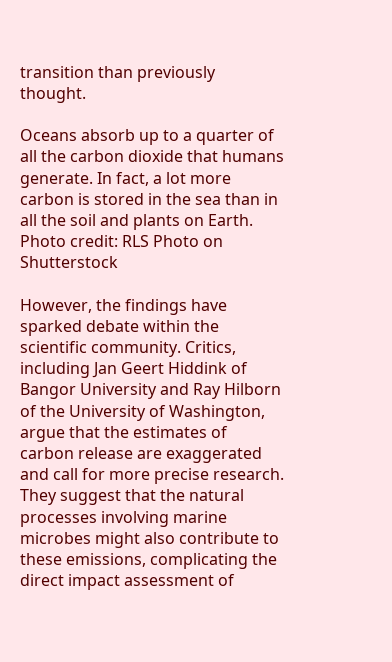transition than previously thought.

Oceans absorb up to a quarter of all the carbon dioxide that humans generate. In fact, a lot more carbon is stored in the sea than in all the soil and plants on Earth. Photo credit: RLS Photo on Shutterstock

However, the findings have sparked debate within the scientific community. Critics, including Jan Geert Hiddink of Bangor University and Ray Hilborn of the University of Washington, argue that the estimates of carbon release are exaggerated and call for more precise research. They suggest that the natural processes involving marine microbes might also contribute to these emissions, complicating the direct impact assessment of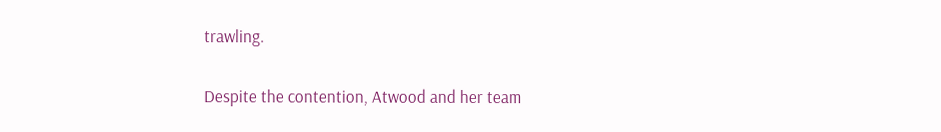trawling.

Despite the contention, Atwood and her team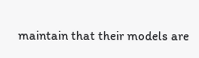maintain that their models are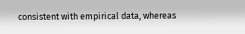consistent with empirical data, whereas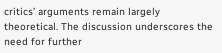critics’ arguments remain largely theoretical. The discussion underscores the need for further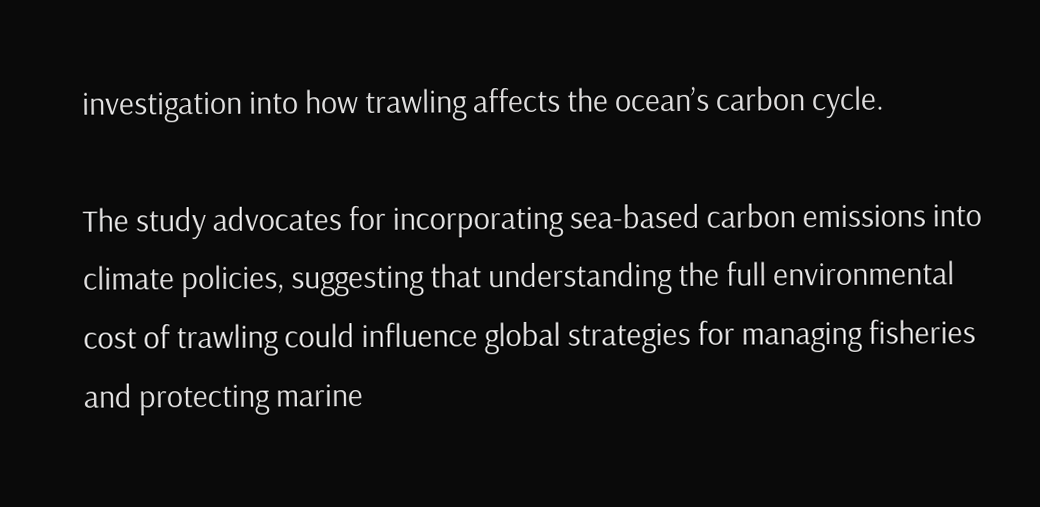investigation into how trawling affects the ocean’s carbon cycle.

The study advocates for incorporating sea-based carbon emissions into climate policies, suggesting that understanding the full environmental cost of trawling could influence global strategies for managing fisheries and protecting marine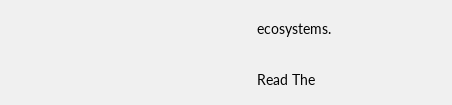ecosystems.

Read The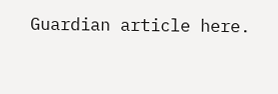Guardian article here.